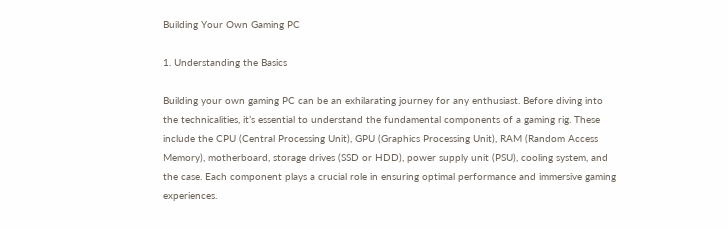Building Your Own Gaming PC

1. Understanding the Basics

Building your own gaming PC can be an exhilarating journey for any enthusiast. Before diving into the technicalities, it’s essential to understand the fundamental components of a gaming rig. These include the CPU (Central Processing Unit), GPU (Graphics Processing Unit), RAM (Random Access Memory), motherboard, storage drives (SSD or HDD), power supply unit (PSU), cooling system, and the case. Each component plays a crucial role in ensuring optimal performance and immersive gaming experiences.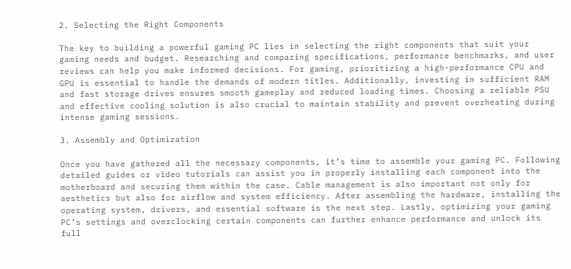2. Selecting the Right Components

The key to building a powerful gaming PC lies in selecting the right components that suit your gaming needs and budget. Researching and comparing specifications, performance benchmarks, and user reviews can help you make informed decisions. For gaming, prioritizing a high-performance CPU and GPU is essential to handle the demands of modern titles. Additionally, investing in sufficient RAM and fast storage drives ensures smooth gameplay and reduced loading times. Choosing a reliable PSU and effective cooling solution is also crucial to maintain stability and prevent overheating during intense gaming sessions.

3. Assembly and Optimization

Once you have gathered all the necessary components, it’s time to assemble your gaming PC. Following detailed guides or video tutorials can assist you in properly installing each component into the motherboard and securing them within the case. Cable management is also important not only for aesthetics but also for airflow and system efficiency. After assembling the hardware, installing the operating system, drivers, and essential software is the next step. Lastly, optimizing your gaming PC’s settings and overclocking certain components can further enhance performance and unlock its full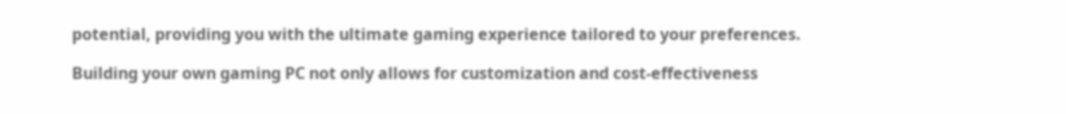potential, providing you with the ultimate gaming experience tailored to your preferences.

Building your own gaming PC not only allows for customization and cost-effectiveness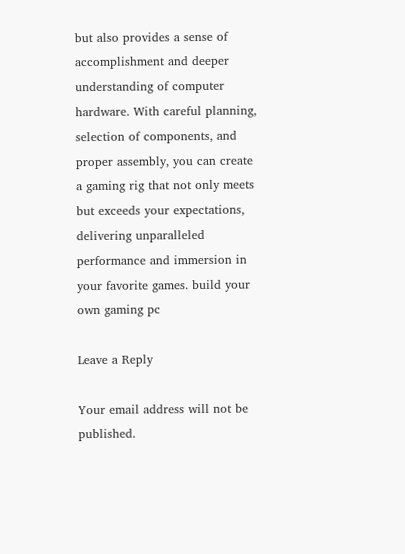but also provides a sense of accomplishment and deeper understanding of computer hardware. With careful planning, selection of components, and proper assembly, you can create a gaming rig that not only meets but exceeds your expectations, delivering unparalleled performance and immersion in your favorite games. build your own gaming pc

Leave a Reply

Your email address will not be published.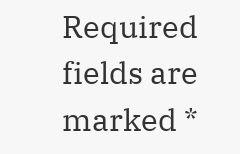Required fields are marked *